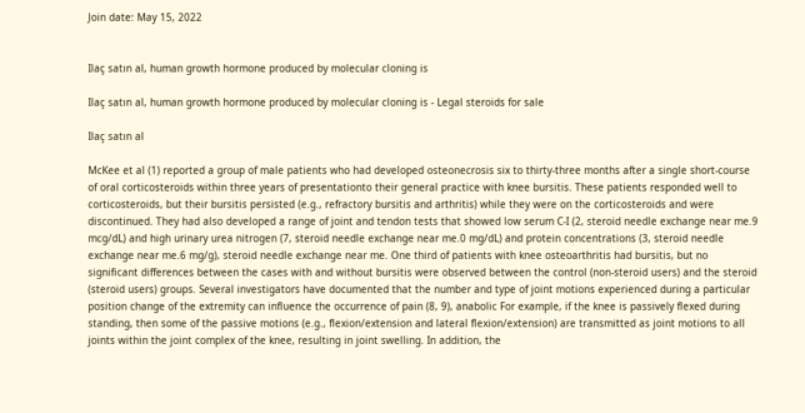Join date: May 15, 2022


Ilaç satın al, human growth hormone produced by molecular cloning is

Ilaç satın al, human growth hormone produced by molecular cloning is - Legal steroids for sale

Ilaç satın al

McKee et al (1) reported a group of male patients who had developed osteonecrosis six to thirty-three months after a single short-course of oral corticosteroids within three years of presentationto their general practice with knee bursitis. These patients responded well to corticosteroids, but their bursitis persisted (e.g., refractory bursitis and arthritis) while they were on the corticosteroids and were discontinued. They had also developed a range of joint and tendon tests that showed low serum C-I (2, steroid needle exchange near me.9 mcg/dL) and high urinary urea nitrogen (7, steroid needle exchange near me.0 mg/dL) and protein concentrations (3, steroid needle exchange near me.6 mg/g), steroid needle exchange near me. One third of patients with knee osteoarthritis had bursitis, but no significant differences between the cases with and without bursitis were observed between the control (non-steroid users) and the steroid (steroid users) groups. Several investigators have documented that the number and type of joint motions experienced during a particular position change of the extremity can influence the occurrence of pain (8, 9), anabolic For example, if the knee is passively flexed during standing, then some of the passive motions (e.g., flexion/extension and lateral flexion/extension) are transmitted as joint motions to all joints within the joint complex of the knee, resulting in joint swelling. In addition, the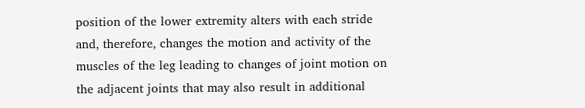position of the lower extremity alters with each stride and, therefore, changes the motion and activity of the muscles of the leg leading to changes of joint motion on the adjacent joints that may also result in additional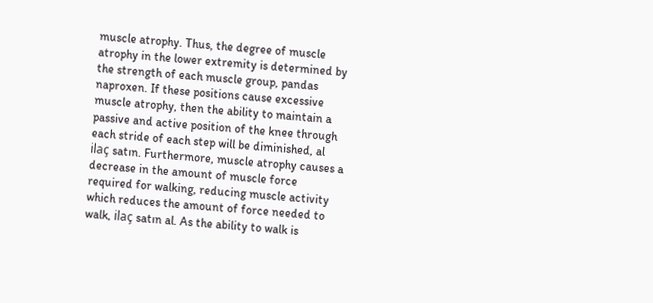muscle atrophy. Thus, the degree of muscle atrophy in the lower extremity is determined by the strength of each muscle group, pandas naproxen. If these positions cause excessive muscle atrophy, then the ability to maintain a passive and active position of the knee through each stride of each step will be diminished, al ilaç satın. Furthermore, muscle atrophy causes a decrease in the amount of muscle force required for walking, reducing muscle activity which reduces the amount of force needed to walk, ilaç satın al. As the ability to walk is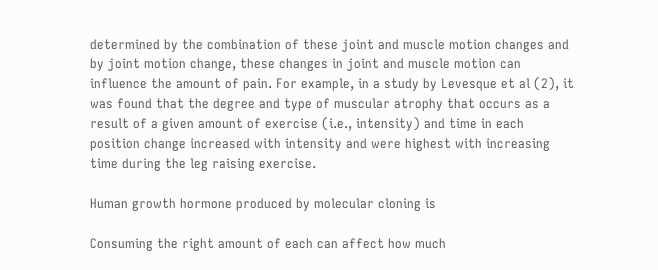determined by the combination of these joint and muscle motion changes and by joint motion change, these changes in joint and muscle motion can influence the amount of pain. For example, in a study by Levesque et al (2), it was found that the degree and type of muscular atrophy that occurs as a result of a given amount of exercise (i.e., intensity) and time in each position change increased with intensity and were highest with increasing time during the leg raising exercise.

Human growth hormone produced by molecular cloning is

Consuming the right amount of each can affect how much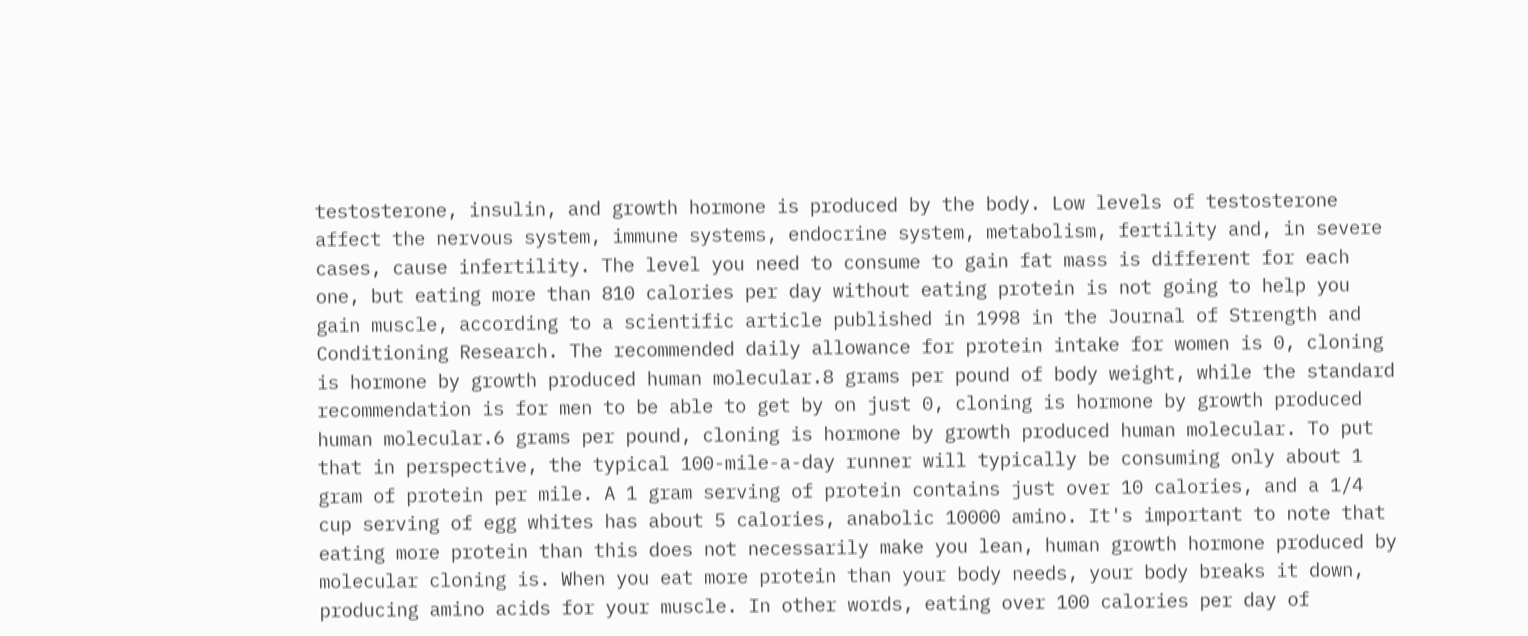testosterone, insulin, and growth hormone is produced by the body. Low levels of testosterone affect the nervous system, immune systems, endocrine system, metabolism, fertility and, in severe cases, cause infertility. The level you need to consume to gain fat mass is different for each one, but eating more than 810 calories per day without eating protein is not going to help you gain muscle, according to a scientific article published in 1998 in the Journal of Strength and Conditioning Research. The recommended daily allowance for protein intake for women is 0, cloning is hormone by growth produced human molecular.8 grams per pound of body weight, while the standard recommendation is for men to be able to get by on just 0, cloning is hormone by growth produced human molecular.6 grams per pound, cloning is hormone by growth produced human molecular. To put that in perspective, the typical 100-mile-a-day runner will typically be consuming only about 1 gram of protein per mile. A 1 gram serving of protein contains just over 10 calories, and a 1/4 cup serving of egg whites has about 5 calories, anabolic 10000 amino. It's important to note that eating more protein than this does not necessarily make you lean, human growth hormone produced by molecular cloning is. When you eat more protein than your body needs, your body breaks it down, producing amino acids for your muscle. In other words, eating over 100 calories per day of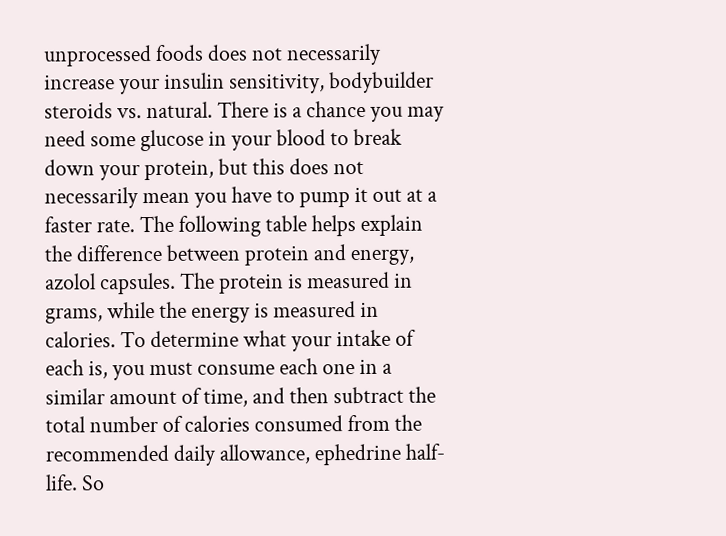unprocessed foods does not necessarily increase your insulin sensitivity, bodybuilder steroids vs. natural. There is a chance you may need some glucose in your blood to break down your protein, but this does not necessarily mean you have to pump it out at a faster rate. The following table helps explain the difference between protein and energy, azolol capsules. The protein is measured in grams, while the energy is measured in calories. To determine what your intake of each is, you must consume each one in a similar amount of time, and then subtract the total number of calories consumed from the recommended daily allowance, ephedrine half-life. So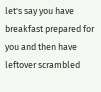let's say you have breakfast prepared for you and then have leftover scrambled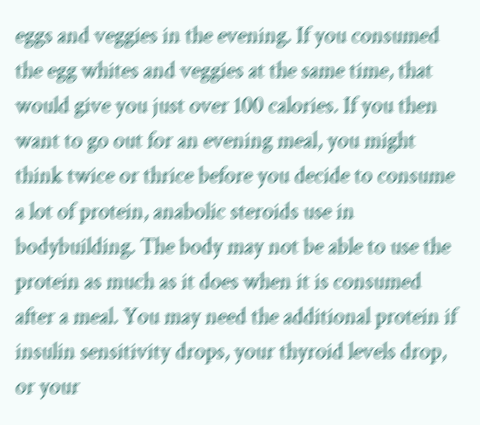eggs and veggies in the evening. If you consumed the egg whites and veggies at the same time, that would give you just over 100 calories. If you then want to go out for an evening meal, you might think twice or thrice before you decide to consume a lot of protein, anabolic steroids use in bodybuilding. The body may not be able to use the protein as much as it does when it is consumed after a meal. You may need the additional protein if insulin sensitivity drops, your thyroid levels drop, or your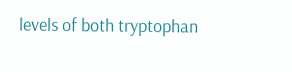levels of both tryptophan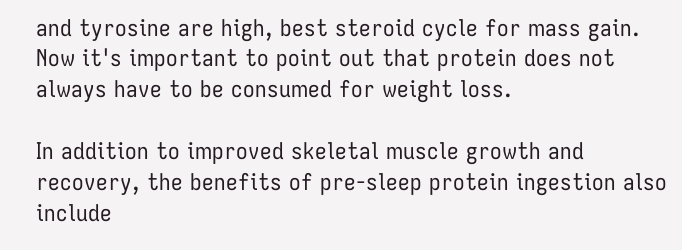and tyrosine are high, best steroid cycle for mass gain. Now it's important to point out that protein does not always have to be consumed for weight loss.

In addition to improved skeletal muscle growth and recovery, the benefits of pre-sleep protein ingestion also include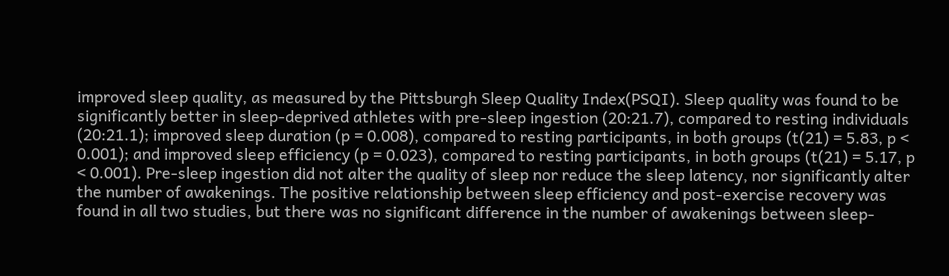improved sleep quality, as measured by the Pittsburgh Sleep Quality Index(PSQI). Sleep quality was found to be significantly better in sleep-deprived athletes with pre-sleep ingestion (20:21.7), compared to resting individuals (20:21.1); improved sleep duration (p = 0.008), compared to resting participants, in both groups (t(21) = 5.83, p < 0.001); and improved sleep efficiency (p = 0.023), compared to resting participants, in both groups (t(21) = 5.17, p < 0.001). Pre-sleep ingestion did not alter the quality of sleep nor reduce the sleep latency, nor significantly alter the number of awakenings. The positive relationship between sleep efficiency and post-exercise recovery was found in all two studies, but there was no significant difference in the number of awakenings between sleep-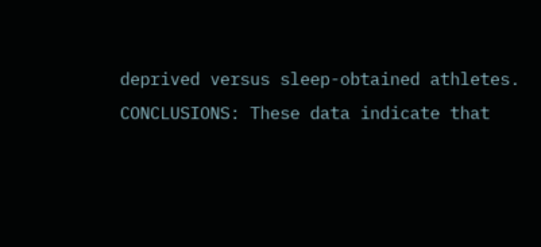deprived versus sleep-obtained athletes. CONCLUSIONS: These data indicate that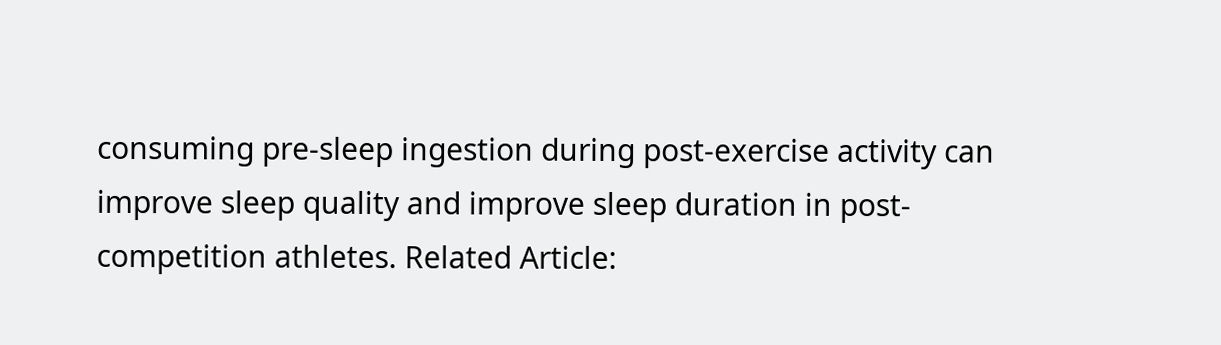consuming pre-sleep ingestion during post-exercise activity can improve sleep quality and improve sleep duration in post-competition athletes. Related Article: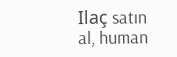Ilaç satın al, human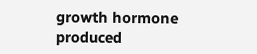growth hormone produced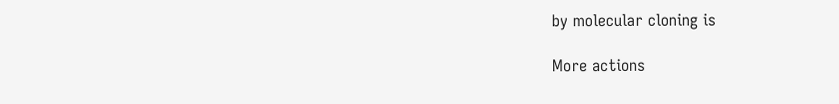by molecular cloning is

More actions